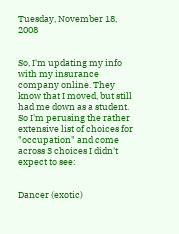Tuesday, November 18, 2008


So, I'm updating my info with my insurance company online. They know that I moved, but still had me down as a student. So I'm perusing the rather extensive list of choices for "occupation" and come across 3 choices I didn't expect to see:


Dancer (exotic)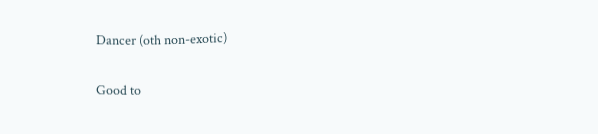Dancer (oth non-exotic)

Good to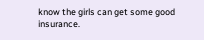know the girls can get some good insurance.